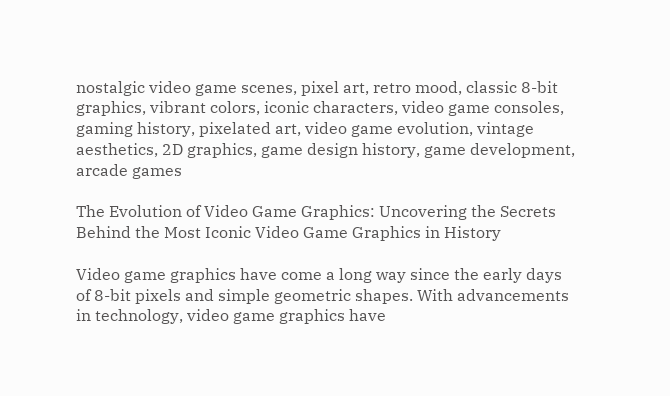nostalgic video game scenes, pixel art, retro mood, classic 8-bit graphics, vibrant colors, iconic characters, video game consoles, gaming history, pixelated art, video game evolution, vintage aesthetics, 2D graphics, game design history, game development, arcade games

The Evolution of Video Game Graphics: Uncovering the Secrets Behind the Most Iconic Video Game Graphics in History

Video game graphics have come a long way since the early days of 8-bit pixels and simple geometric shapes. With advancements in technology, video game graphics have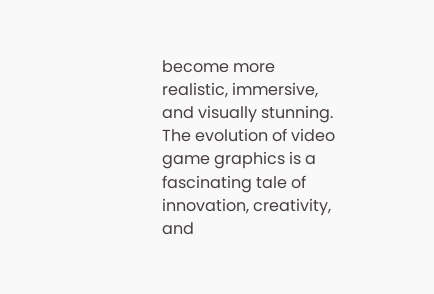become more realistic, immersive, and visually stunning. The evolution of video game graphics is a fascinating tale of innovation, creativity, and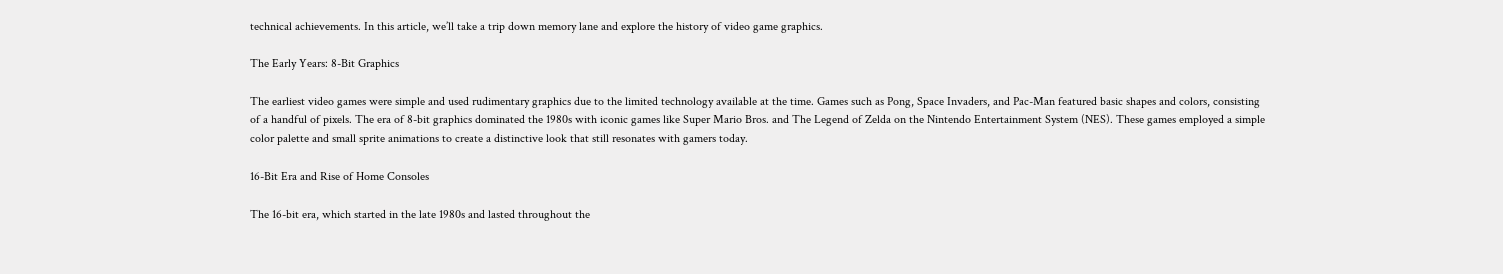technical achievements. In this article, we’ll take a trip down memory lane and explore the history of video game graphics.

The Early Years: 8-Bit Graphics

The earliest video games were simple and used rudimentary graphics due to the limited technology available at the time. Games such as Pong, Space Invaders, and Pac-Man featured basic shapes and colors, consisting of a handful of pixels. The era of 8-bit graphics dominated the 1980s with iconic games like Super Mario Bros. and The Legend of Zelda on the Nintendo Entertainment System (NES). These games employed a simple color palette and small sprite animations to create a distinctive look that still resonates with gamers today.

16-Bit Era and Rise of Home Consoles

The 16-bit era, which started in the late 1980s and lasted throughout the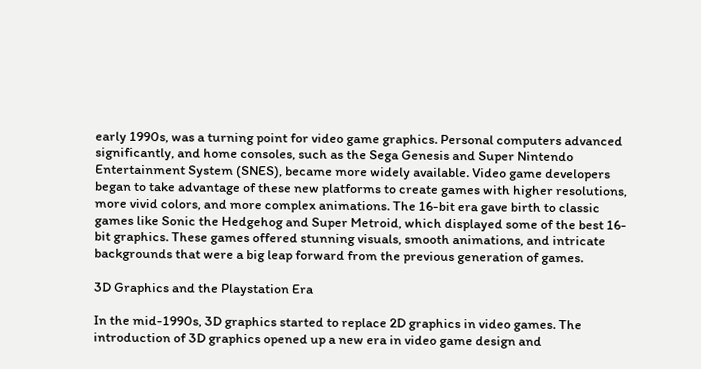early 1990s, was a turning point for video game graphics. Personal computers advanced significantly, and home consoles, such as the Sega Genesis and Super Nintendo Entertainment System (SNES), became more widely available. Video game developers began to take advantage of these new platforms to create games with higher resolutions, more vivid colors, and more complex animations. The 16-bit era gave birth to classic games like Sonic the Hedgehog and Super Metroid, which displayed some of the best 16-bit graphics. These games offered stunning visuals, smooth animations, and intricate backgrounds that were a big leap forward from the previous generation of games.

3D Graphics and the Playstation Era

In the mid-1990s, 3D graphics started to replace 2D graphics in video games. The introduction of 3D graphics opened up a new era in video game design and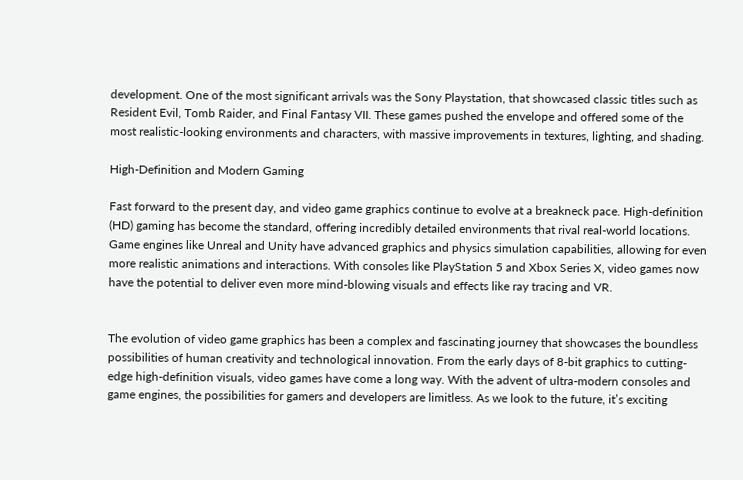development. One of the most significant arrivals was the Sony Playstation, that showcased classic titles such as Resident Evil, Tomb Raider, and Final Fantasy VII. These games pushed the envelope and offered some of the most realistic-looking environments and characters, with massive improvements in textures, lighting, and shading.

High-Definition and Modern Gaming

Fast forward to the present day, and video game graphics continue to evolve at a breakneck pace. High-definition (HD) gaming has become the standard, offering incredibly detailed environments that rival real-world locations. Game engines like Unreal and Unity have advanced graphics and physics simulation capabilities, allowing for even more realistic animations and interactions. With consoles like PlayStation 5 and Xbox Series X, video games now have the potential to deliver even more mind-blowing visuals and effects like ray tracing and VR.


The evolution of video game graphics has been a complex and fascinating journey that showcases the boundless possibilities of human creativity and technological innovation. From the early days of 8-bit graphics to cutting-edge high-definition visuals, video games have come a long way. With the advent of ultra-modern consoles and game engines, the possibilities for gamers and developers are limitless. As we look to the future, it’s exciting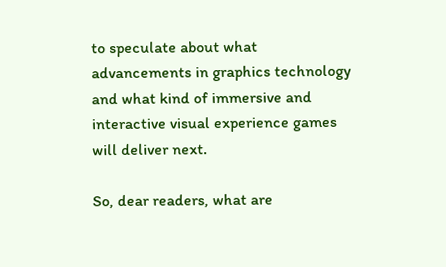to speculate about what advancements in graphics technology and what kind of immersive and interactive visual experience games will deliver next.

So, dear readers, what are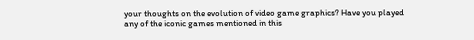your thoughts on the evolution of video game graphics? Have you played any of the iconic games mentioned in this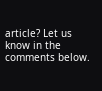article? Let us know in the comments below.